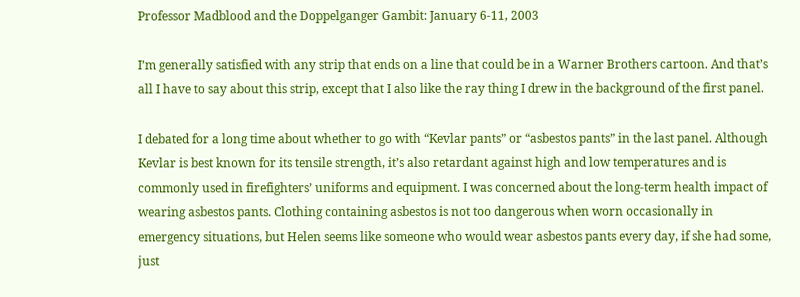Professor Madblood and the Doppelganger Gambit: January 6-11, 2003

I’m generally satisfied with any strip that ends on a line that could be in a Warner Brothers cartoon. And that’s all I have to say about this strip, except that I also like the ray thing I drew in the background of the first panel.

I debated for a long time about whether to go with “Kevlar pants” or “asbestos pants” in the last panel. Although Kevlar is best known for its tensile strength, it’s also retardant against high and low temperatures and is commonly used in firefighters’ uniforms and equipment. I was concerned about the long-term health impact of wearing asbestos pants. Clothing containing asbestos is not too dangerous when worn occasionally in emergency situations, but Helen seems like someone who would wear asbestos pants every day, if she had some, just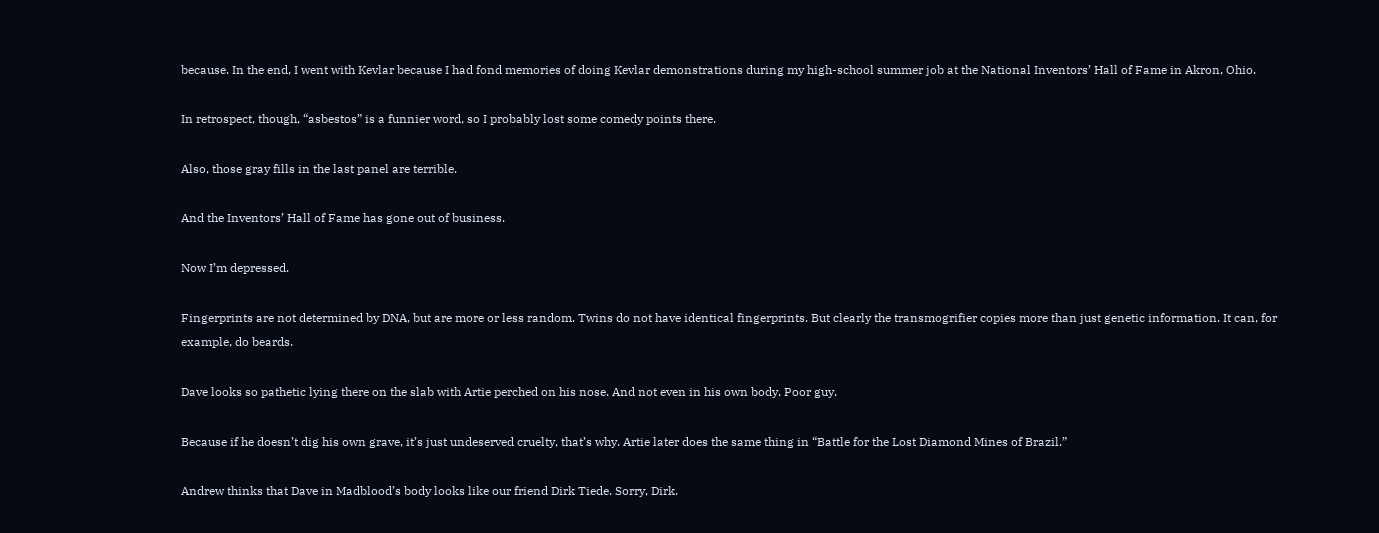because. In the end, I went with Kevlar because I had fond memories of doing Kevlar demonstrations during my high-school summer job at the National Inventors’ Hall of Fame in Akron, Ohio.

In retrospect, though, “asbestos” is a funnier word, so I probably lost some comedy points there.

Also, those gray fills in the last panel are terrible.

And the Inventors’ Hall of Fame has gone out of business.

Now I’m depressed.

Fingerprints are not determined by DNA, but are more or less random. Twins do not have identical fingerprints. But clearly the transmogrifier copies more than just genetic information. It can, for example, do beards.

Dave looks so pathetic lying there on the slab with Artie perched on his nose. And not even in his own body. Poor guy.

Because if he doesn’t dig his own grave, it’s just undeserved cruelty, that’s why. Artie later does the same thing in “Battle for the Lost Diamond Mines of Brazil.”

Andrew thinks that Dave in Madblood’s body looks like our friend Dirk Tiede. Sorry, Dirk.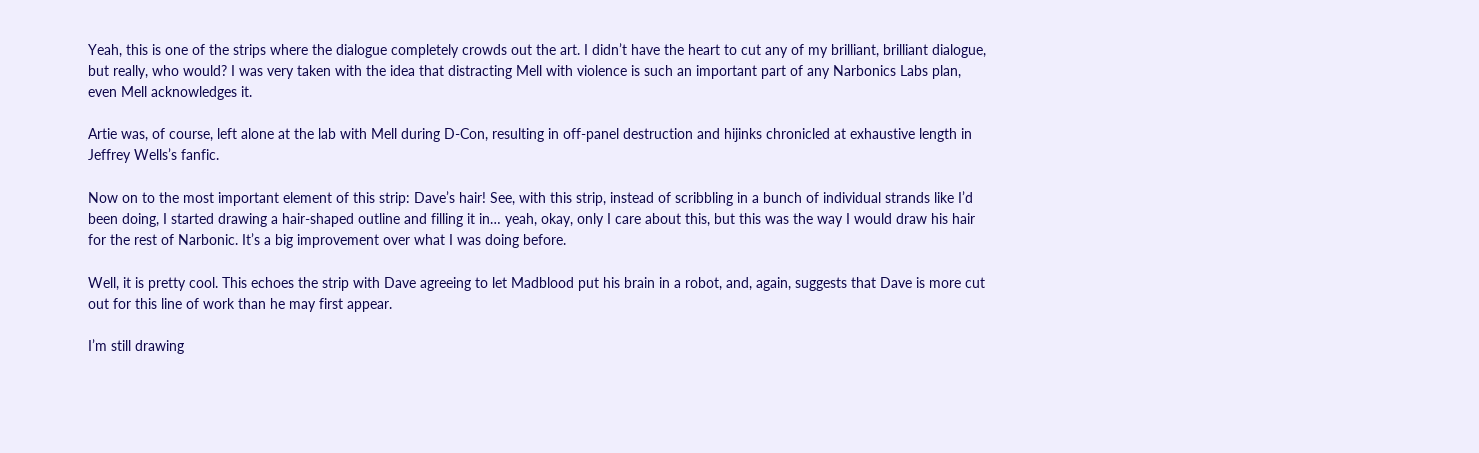Yeah, this is one of the strips where the dialogue completely crowds out the art. I didn’t have the heart to cut any of my brilliant, brilliant dialogue, but really, who would? I was very taken with the idea that distracting Mell with violence is such an important part of any Narbonics Labs plan, even Mell acknowledges it.

Artie was, of course, left alone at the lab with Mell during D-Con, resulting in off-panel destruction and hijinks chronicled at exhaustive length in Jeffrey Wells’s fanfic.

Now on to the most important element of this strip: Dave’s hair! See, with this strip, instead of scribbling in a bunch of individual strands like I’d been doing, I started drawing a hair-shaped outline and filling it in… yeah, okay, only I care about this, but this was the way I would draw his hair for the rest of Narbonic. It’s a big improvement over what I was doing before.

Well, it is pretty cool. This echoes the strip with Dave agreeing to let Madblood put his brain in a robot, and, again, suggests that Dave is more cut out for this line of work than he may first appear.

I’m still drawing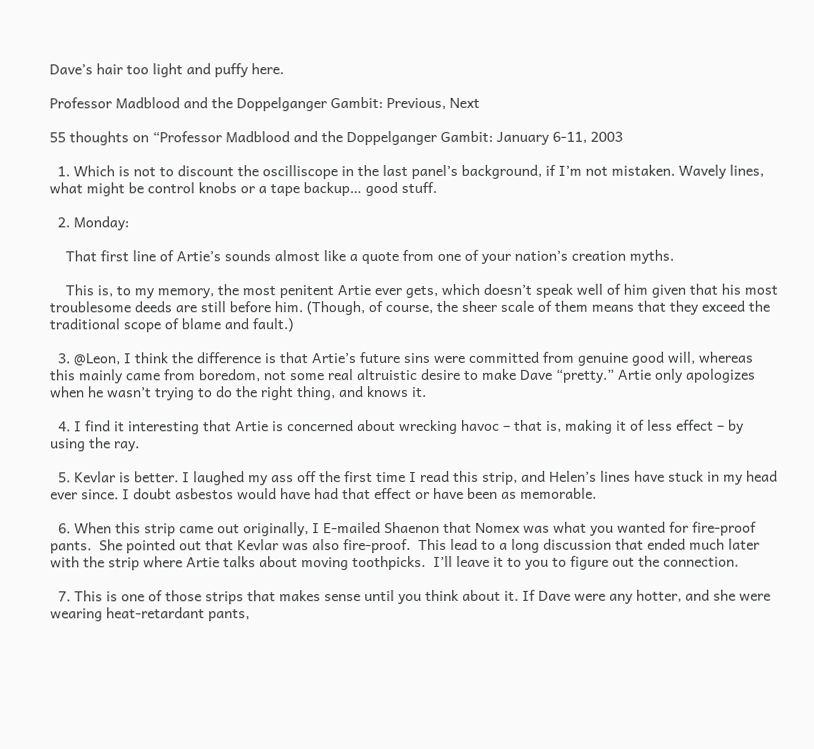Dave’s hair too light and puffy here.

Professor Madblood and the Doppelganger Gambit: Previous, Next

55 thoughts on “Professor Madblood and the Doppelganger Gambit: January 6-11, 2003

  1. Which is not to discount the oscilliscope in the last panel’s background, if I’m not mistaken. Wavely lines, what might be control knobs or a tape backup… good stuff.

  2. Monday:

    That first line of Artie’s sounds almost like a quote from one of your nation’s creation myths.

    This is, to my memory, the most penitent Artie ever gets, which doesn’t speak well of him given that his most troublesome deeds are still before him. (Though, of course, the sheer scale of them means that they exceed the traditional scope of blame and fault.)

  3. @Leon, I think the difference is that Artie’s future sins were committed from genuine good will, whereas this mainly came from boredom, not some real altruistic desire to make Dave “pretty.” Artie only apologizes when he wasn’t trying to do the right thing, and knows it.

  4. I find it interesting that Artie is concerned about wrecking havoc – that is, making it of less effect – by using the ray.

  5. Kevlar is better. I laughed my ass off the first time I read this strip, and Helen’s lines have stuck in my head ever since. I doubt asbestos would have had that effect or have been as memorable.

  6. When this strip came out originally, I E-mailed Shaenon that Nomex was what you wanted for fire-proof pants.  She pointed out that Kevlar was also fire-proof.  This lead to a long discussion that ended much later with the strip where Artie talks about moving toothpicks.  I’ll leave it to you to figure out the connection.

  7. This is one of those strips that makes sense until you think about it. If Dave were any hotter, and she were wearing heat-retardant pants,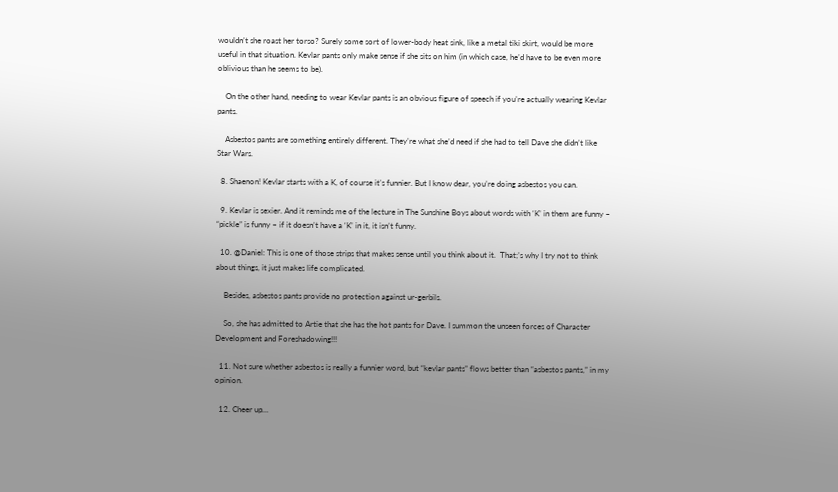wouldn’t she roast her torso? Surely some sort of lower-body heat sink, like a metal tiki skirt, would be more useful in that situation. Kevlar pants only make sense if she sits on him (in which case, he’d have to be even more oblivious than he seems to be).

    On the other hand, needing to wear Kevlar pants is an obvious figure of speech if you’re actually wearing Kevlar pants.

    Asbestos pants are something entirely different. They’re what she’d need if she had to tell Dave she didn’t like Star Wars.

  8. Shaenon! Kevlar starts with a K, of course it’s funnier. But I know dear, you’re doing asbestos you can.

  9. Kevlar is sexier. And it reminds me of the lecture in The Sunshine Boys about words with ‘K’ in them are funny – “pickle” is funny – if it doesn’t have a ‘K’ in it, it isn’t funny.

  10. @Daniel: This is one of those strips that makes sense until you think about it.  That;’s why I try not to think about things, it just makes life complicated.

    Besides, asbestos pants provide no protection against ur-gerbils.

    So, she has admitted to Artie that she has the hot pants for Dave. I summon the unseen forces of Character Development and Foreshadowing!!!

  11. Not sure whether asbestos is really a funnier word, but “kevlar pants” flows better than “asbestos pants,” in my opinion.

  12. Cheer up…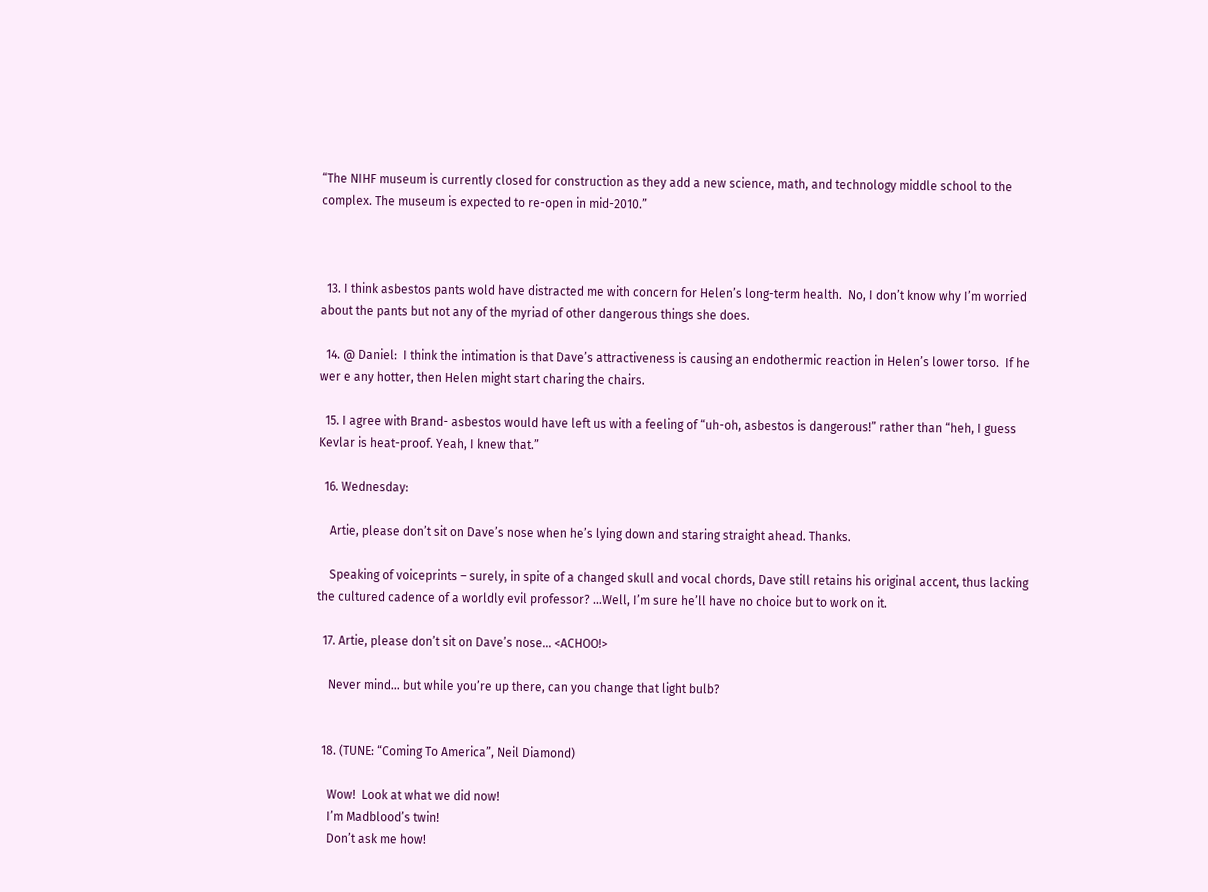“The NIHF museum is currently closed for construction as they add a new science, math, and technology middle school to the complex. The museum is expected to re-open in mid-2010.”



  13. I think asbestos pants wold have distracted me with concern for Helen’s long-term health.  No, I don’t know why I’m worried about the pants but not any of the myriad of other dangerous things she does.

  14. @ Daniel:  I think the intimation is that Dave’s attractiveness is causing an endothermic reaction in Helen’s lower torso.  If he wer e any hotter, then Helen might start charing the chairs.

  15. I agree with Brand- asbestos would have left us with a feeling of “uh-oh, asbestos is dangerous!” rather than “heh, I guess Kevlar is heat-proof. Yeah, I knew that.”

  16. Wednesday:

    Artie, please don’t sit on Dave’s nose when he’s lying down and staring straight ahead. Thanks.

    Speaking of voiceprints – surely, in spite of a changed skull and vocal chords, Dave still retains his original accent, thus lacking the cultured cadence of a worldly evil professor? …Well, I’m sure he’ll have no choice but to work on it.

  17. Artie, please don’t sit on Dave’s nose… <ACHOO!>

    Never mind… but while you’re up there, can you change that light bulb?


  18. (TUNE: “Coming To America”, Neil Diamond)

    Wow!  Look at what we did now!
    I’m Madblood’s twin!
    Don’t ask me how!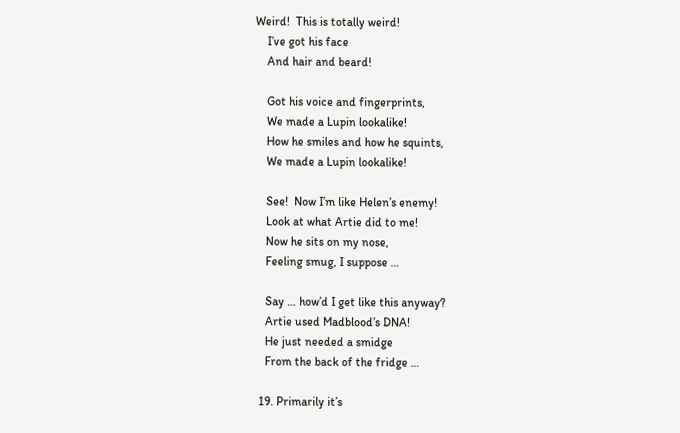Weird!  This is totally weird!
    I’ve got his face
    And hair and beard!

    Got his voice and fingerprints,
    We made a Lupin lookalike!
    How he smiles and how he squints,
    We made a Lupin lookalike!

    See!  Now I’m like Helen’s enemy!
    Look at what Artie did to me!
    Now he sits on my nose,
    Feeling smug, I suppose …

    Say … how’d I get like this anyway?
    Artie used Madblood’s DNA!
    He just needed a smidge
    From the back of the fridge …

  19. Primarily it’s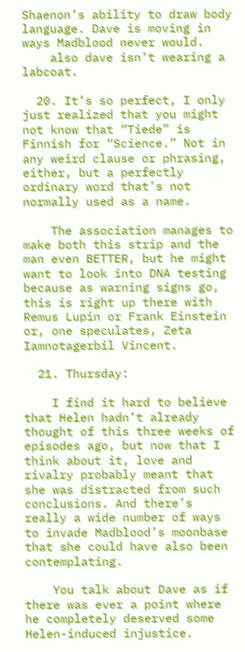Shaenon’s ability to draw body language. Dave is moving in ways Madblood never would.
    also dave isn’t wearing a labcoat.

  20. It’s so perfect, I only just realized that you might not know that “Tiede” is Finnish for “Science.” Not in any weird clause or phrasing, either, but a perfectly ordinary word that’s not normally used as a name.

    The association manages to make both this strip and the man even BETTER, but he might want to look into DNA testing because as warning signs go, this is right up there with Remus Lupin or Frank Einstein or, one speculates, Zeta Iamnotagerbil Vincent.

  21. Thursday:

    I find it hard to believe that Helen hadn’t already thought of this three weeks of episodes ago, but now that I think about it, love and rivalry probably meant that she was distracted from such conclusions. And there’s really a wide number of ways to invade Madblood’s moonbase that she could have also been contemplating.

    You talk about Dave as if there was ever a point where he completely deserved some Helen-induced injustice.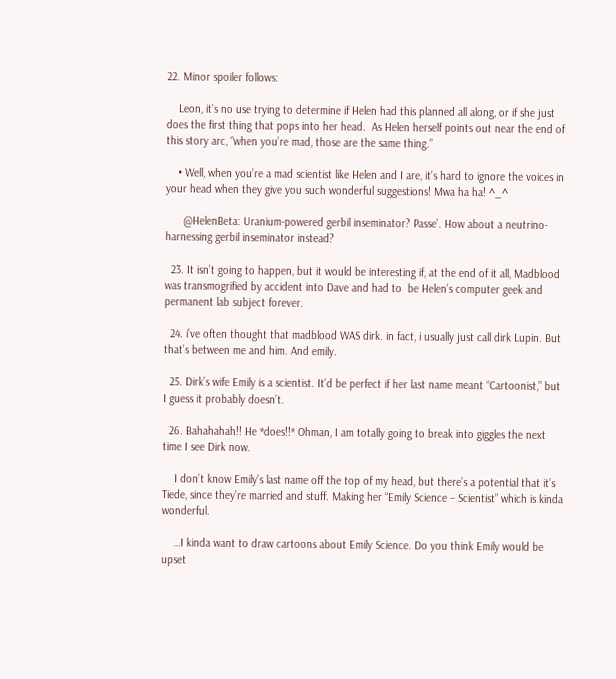22. Minor spoiler follows:

    Leon, it’s no use trying to determine if Helen had this planned all along, or if she just does the first thing that pops into her head.  As Helen herself points out near the end of this story arc, “when you’re mad, those are the same thing.”

    • Well, when you’re a mad scientist like Helen and I are, it’s hard to ignore the voices in your head when they give you such wonderful suggestions! Mwa ha ha! ^_^

      @HelenBeta: Uranium-powered gerbil inseminator? Passe’. How about a neutrino-harnessing gerbil inseminator instead?

  23. It isn’t going to happen, but it would be interesting if, at the end of it all, Madblood was transmogrified by accident into Dave and had to  be Helen’s computer geek and permanent lab subject forever.

  24. i’ve often thought that madblood WAS dirk. in fact, i usually just call dirk Lupin. But that’s between me and him. And emily.

  25. Dirk’s wife Emily is a scientist. It’d be perfect if her last name meant “Cartoonist,” but I guess it probably doesn’t.

  26. Bahahahah!! He *does!!* Ohman, I am totally going to break into giggles the next time I see Dirk now.

    I don’t know Emily’s last name off the top of my head, but there’s a potential that it’s Tiede, since they’re married and stuff. Making her “Emily Science – Scientist” which is kinda wonderful.

    …I kinda want to draw cartoons about Emily Science. Do you think Emily would be upset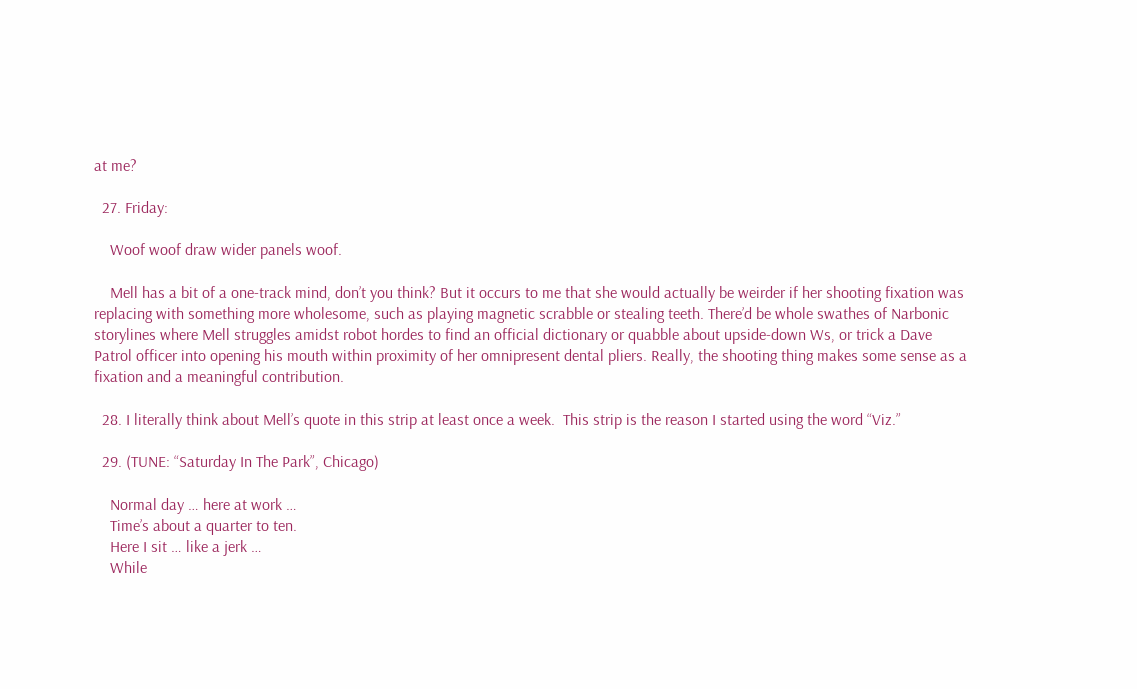at me?

  27. Friday:

    Woof woof draw wider panels woof.

    Mell has a bit of a one-track mind, don’t you think? But it occurs to me that she would actually be weirder if her shooting fixation was replacing with something more wholesome, such as playing magnetic scrabble or stealing teeth. There’d be whole swathes of Narbonic storylines where Mell struggles amidst robot hordes to find an official dictionary or quabble about upside-down Ws, or trick a Dave Patrol officer into opening his mouth within proximity of her omnipresent dental pliers. Really, the shooting thing makes some sense as a fixation and a meaningful contribution.

  28. I literally think about Mell’s quote in this strip at least once a week.  This strip is the reason I started using the word “Viz.”

  29. (TUNE: “Saturday In The Park”, Chicago)

    Normal day … here at work …
    Time’s about a quarter to ten.
    Here I sit … like a jerk …
    While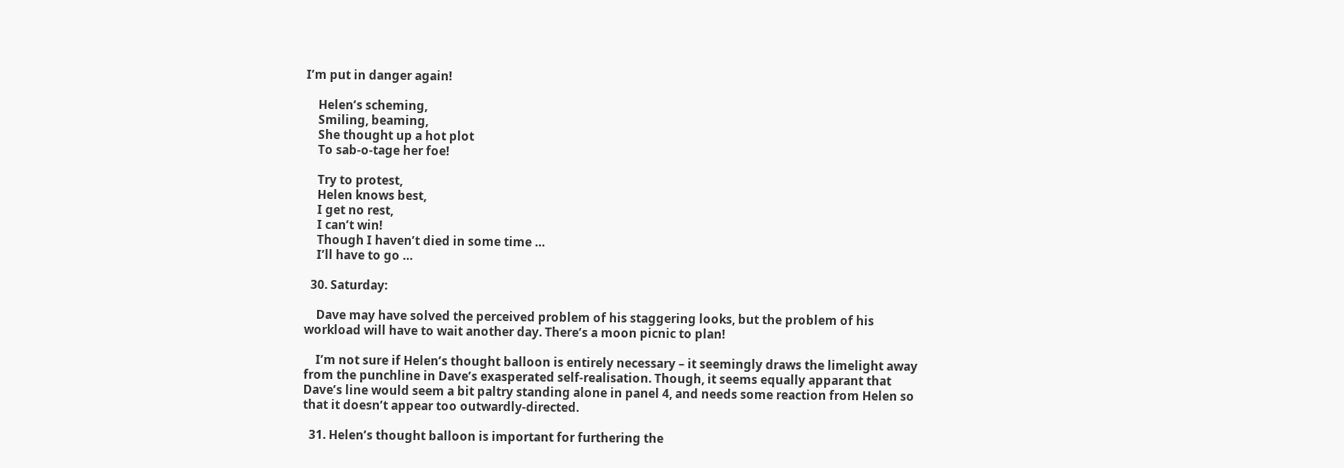I’m put in danger again!

    Helen’s scheming,
    Smiling, beaming,
    She thought up a hot plot
    To sab-o-tage her foe!

    Try to protest,
    Helen knows best,
    I get no rest,
    I can’t win!
    Though I haven’t died in some time …
    I’ll have to go …

  30. Saturday:

    Dave may have solved the perceived problem of his staggering looks, but the problem of his workload will have to wait another day. There’s a moon picnic to plan!

    I’m not sure if Helen’s thought balloon is entirely necessary – it seemingly draws the limelight away from the punchline in Dave’s exasperated self-realisation. Though, it seems equally apparant that Dave’s line would seem a bit paltry standing alone in panel 4, and needs some reaction from Helen so that it doesn’t appear too outwardly-directed.

  31. Helen’s thought balloon is important for furthering the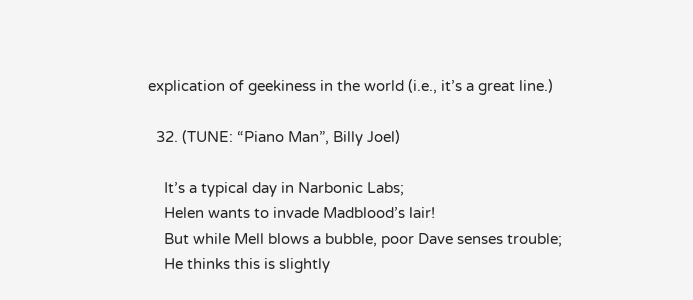explication of geekiness in the world (i.e., it’s a great line.)

  32. (TUNE: “Piano Man”, Billy Joel)

    It’s a typical day in Narbonic Labs;
    Helen wants to invade Madblood’s lair!
    But while Mell blows a bubble, poor Dave senses trouble;
    He thinks this is slightly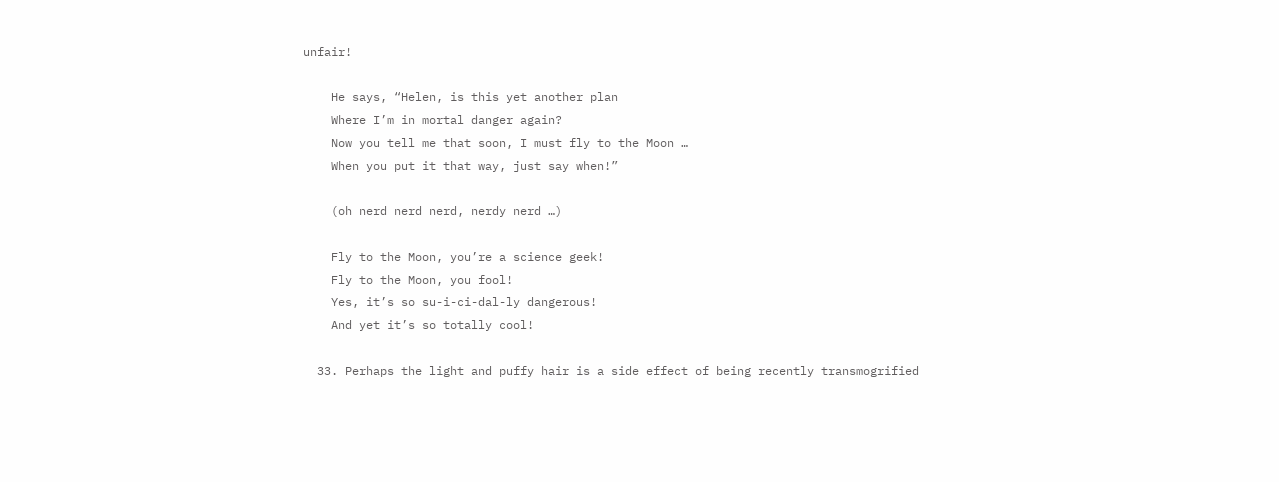unfair!

    He says, “Helen, is this yet another plan
    Where I’m in mortal danger again?
    Now you tell me that soon, I must fly to the Moon …
    When you put it that way, just say when!”

    (oh nerd nerd nerd, nerdy nerd …)

    Fly to the Moon, you’re a science geek!
    Fly to the Moon, you fool!
    Yes, it’s so su-i-ci-dal-ly dangerous!
    And yet it’s so totally cool!

  33. Perhaps the light and puffy hair is a side effect of being recently transmogrified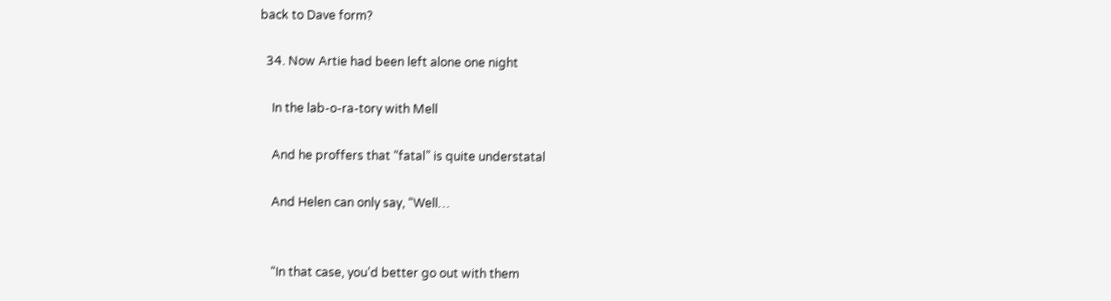back to Dave form?

  34. Now Artie had been left alone one night

    In the lab-o-ra-tory with Mell

    And he proffers that “fatal” is quite understatal

    And Helen can only say, “Well…


    “In that case, you’d better go out with them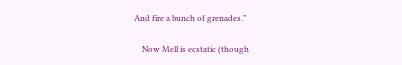And fire a bunch of grenades.”

    Now Mell is ecstatic (though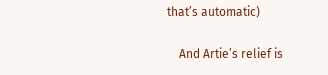that’s automatic)

    And Artie’s relief is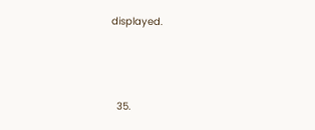displayed.




  35.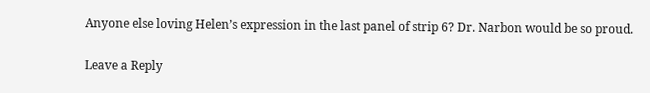Anyone else loving Helen’s expression in the last panel of strip 6? Dr. Narbon would be so proud.

Leave a Reply